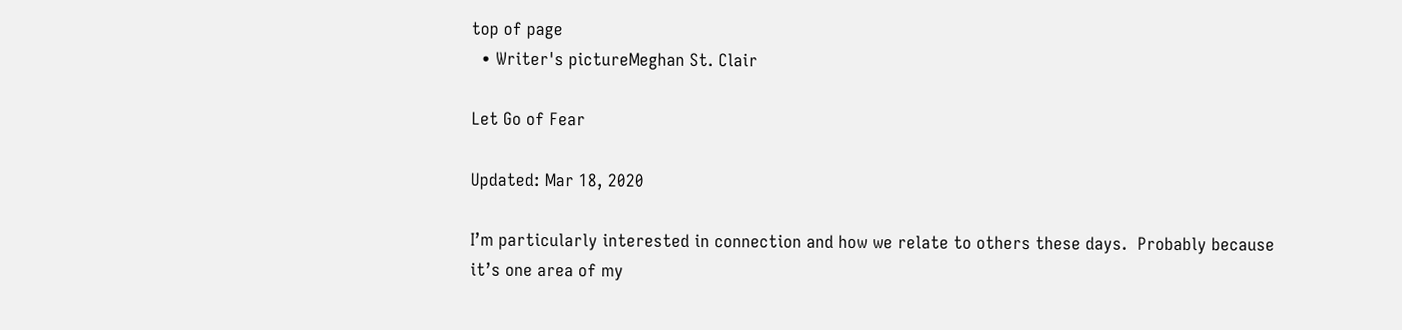top of page
  • Writer's pictureMeghan St. Clair

Let Go of Fear

Updated: Mar 18, 2020

I’m particularly interested in connection and how we relate to others these days.  Probably because it’s one area of my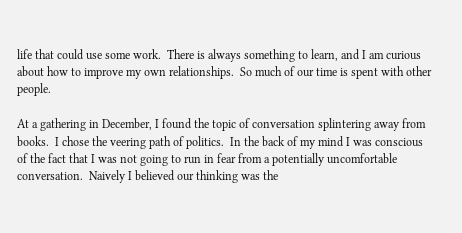life that could use some work.  There is always something to learn, and I am curious about how to improve my own relationships.  So much of our time is spent with other people.

At a gathering in December, I found the topic of conversation splintering away from books.  I chose the veering path of politics.  In the back of my mind I was conscious of the fact that I was not going to run in fear from a potentially uncomfortable conversation.  Naively I believed our thinking was the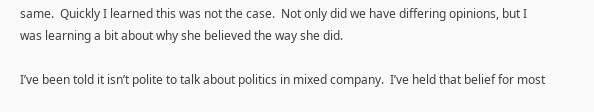same.  Quickly I learned this was not the case.  Not only did we have differing opinions, but I was learning a bit about why she believed the way she did.

I’ve been told it isn’t polite to talk about politics in mixed company.  I’ve held that belief for most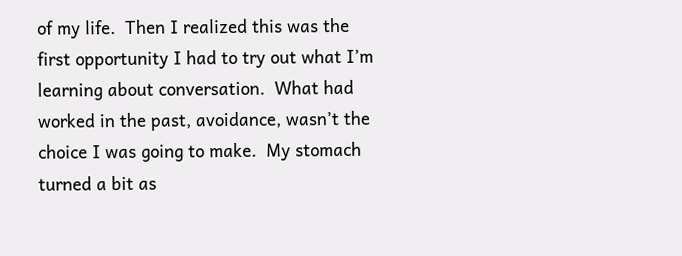of my life.  Then I realized this was the first opportunity I had to try out what I’m learning about conversation.  What had worked in the past, avoidance, wasn’t the choice I was going to make.  My stomach turned a bit as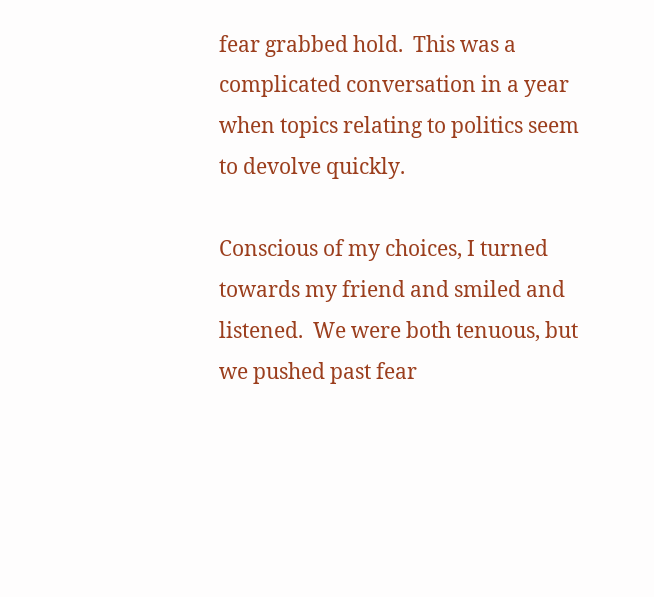fear grabbed hold.  This was a complicated conversation in a year when topics relating to politics seem to devolve quickly.

Conscious of my choices, I turned towards my friend and smiled and listened.  We were both tenuous, but we pushed past fear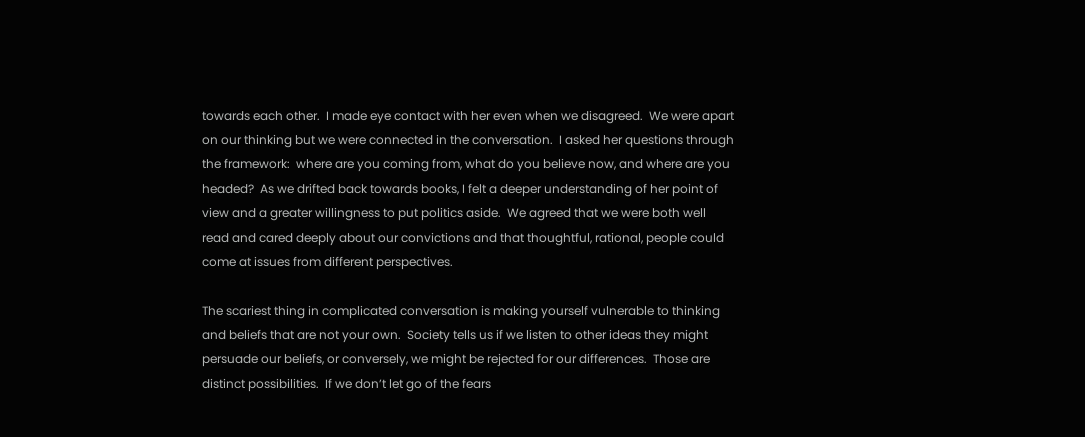towards each other.  I made eye contact with her even when we disagreed.  We were apart on our thinking but we were connected in the conversation.  I asked her questions through the framework:  where are you coming from, what do you believe now, and where are you headed?  As we drifted back towards books, I felt a deeper understanding of her point of view and a greater willingness to put politics aside.  We agreed that we were both well read and cared deeply about our convictions and that thoughtful, rational, people could come at issues from different perspectives.

The scariest thing in complicated conversation is making yourself vulnerable to thinking and beliefs that are not your own.  Society tells us if we listen to other ideas they might persuade our beliefs, or conversely, we might be rejected for our differences.  Those are distinct possibilities.  If we don’t let go of the fears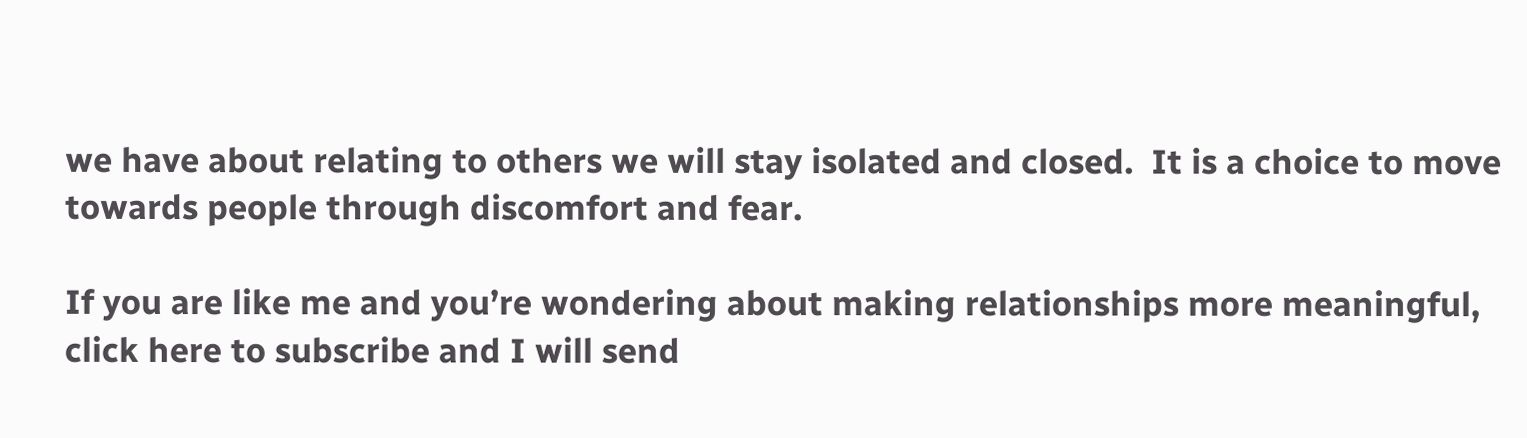we have about relating to others we will stay isolated and closed.  It is a choice to move towards people through discomfort and fear.

If you are like me and you’re wondering about making relationships more meaningful, click here to subscribe and I will send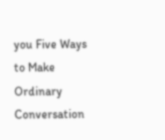you Five Ways to Make Ordinary Conversation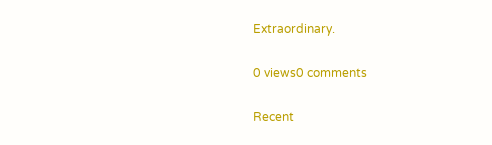Extraordinary.

0 views0 comments

Recent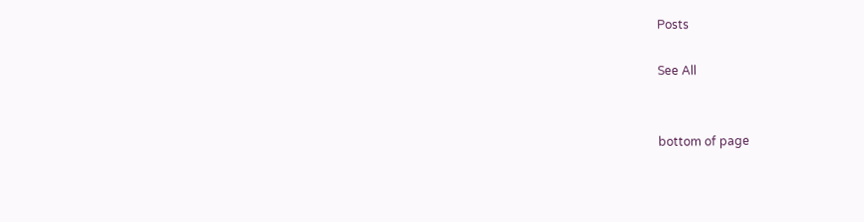Posts

See All


bottom of page